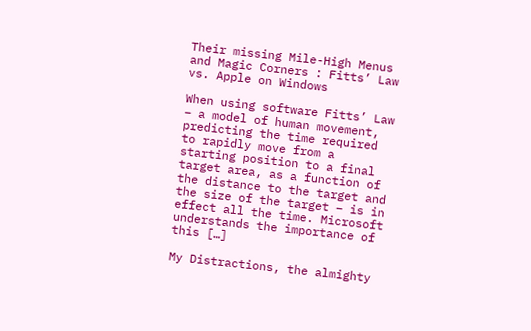Their missing Mile-High Menus and Magic Corners : Fitts’ Law vs. Apple on Windows

When using software Fitts’ Law – a model of human movement, predicting the time required to rapidly move from a starting position to a final target area, as a function of the distance to the target and the size of the target – is in effect all the time. Microsoft understands the importance of this […]

My Distractions, the almighty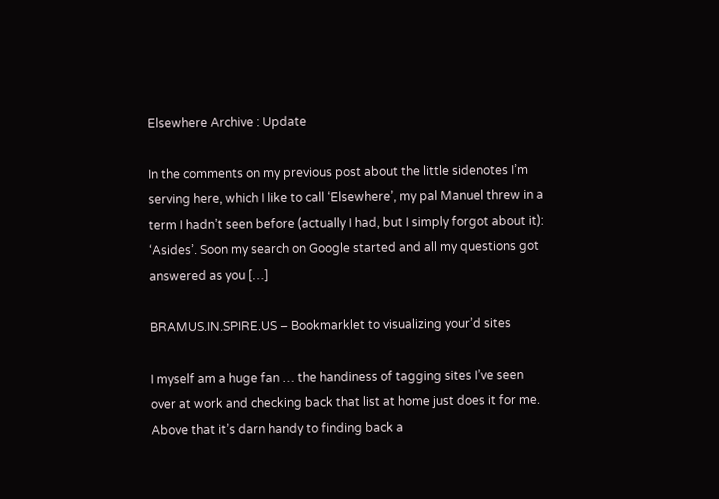Elsewhere Archive : Update

In the comments on my previous post about the little sidenotes I’m serving here, which I like to call ‘Elsewhere’, my pal Manuel threw in a term I hadn’t seen before (actually I had, but I simply forgot about it): ‘Asides’. Soon my search on Google started and all my questions got answered as you […]

BRAMUS.IN.SPIRE.US – Bookmarklet to visualizing your’d sites

I myself am a huge fan … the handiness of tagging sites I’ve seen over at work and checking back that list at home just does it for me. Above that it’s darn handy to finding back a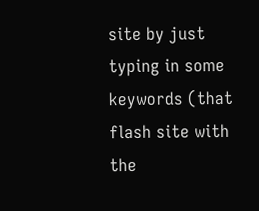site by just typing in some keywords (that flash site with the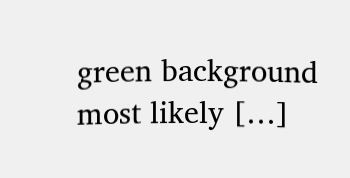green background most likely […]